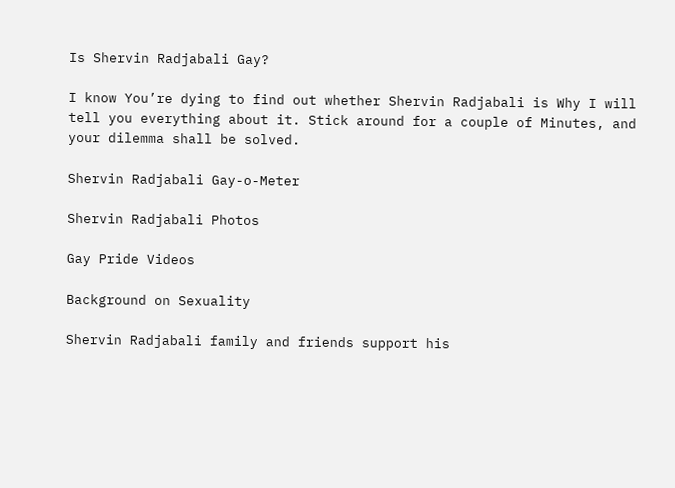Is Shervin Radjabali Gay?

I know You’re dying to find out whether Shervin Radjabali is Why I will tell you everything about it. Stick around for a couple of Minutes, and your dilemma shall be solved.

Shervin Radjabali Gay-o-Meter

Shervin Radjabali Photos

Gay Pride Videos

Background on Sexuality

Shervin Radjabali family and friends support his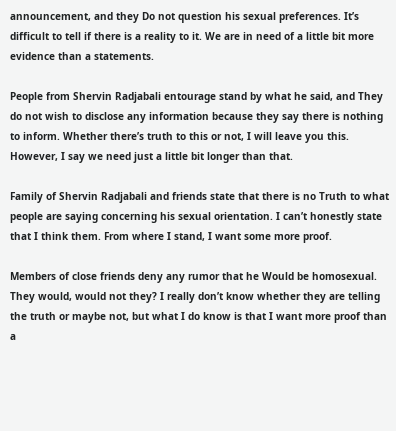announcement, and they Do not question his sexual preferences. It’s difficult to tell if there is a reality to it. We are in need of a little bit more evidence than a statements.

People from Shervin Radjabali entourage stand by what he said, and They do not wish to disclose any information because they say there is nothing to inform. Whether there’s truth to this or not, I will leave you this. However, I say we need just a little bit longer than that.

Family of Shervin Radjabali and friends state that there is no Truth to what people are saying concerning his sexual orientation. I can’t honestly state that I think them. From where I stand, I want some more proof.

Members of close friends deny any rumor that he Would be homosexual. They would, would not they? I really don’t know whether they are telling the truth or maybe not, but what I do know is that I want more proof than a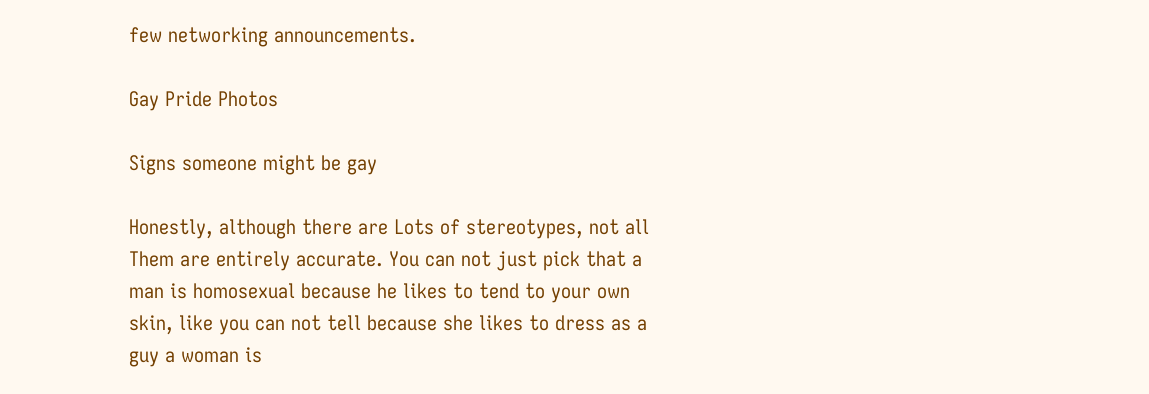few networking announcements.

Gay Pride Photos

Signs someone might be gay

Honestly, although there are Lots of stereotypes, not all Them are entirely accurate. You can not just pick that a man is homosexual because he likes to tend to your own skin, like you can not tell because she likes to dress as a guy a woman is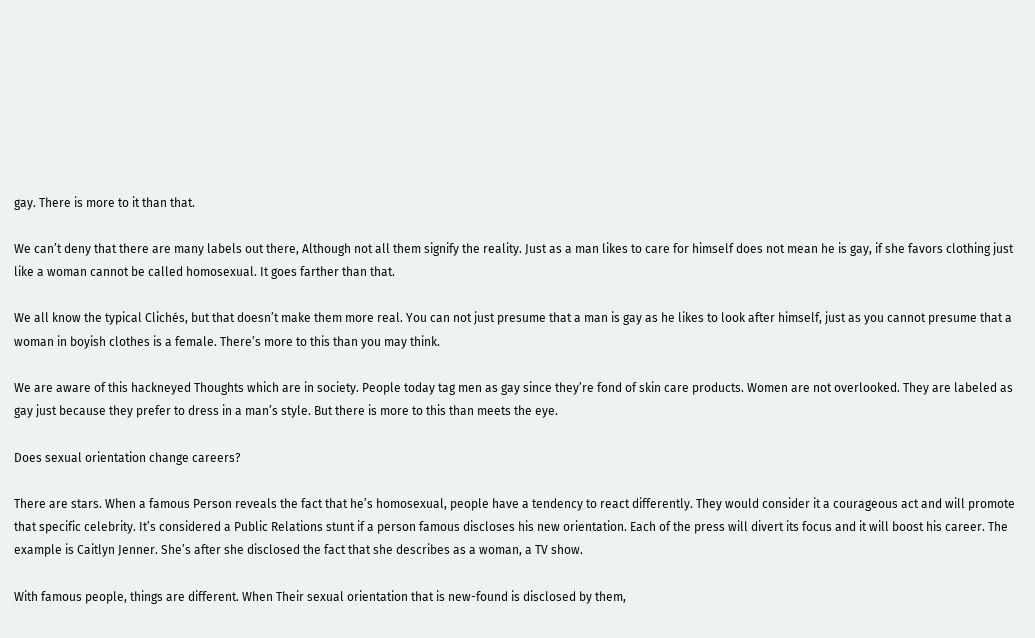gay. There is more to it than that.

We can’t deny that there are many labels out there, Although not all them signify the reality. Just as a man likes to care for himself does not mean he is gay, if she favors clothing just like a woman cannot be called homosexual. It goes farther than that.

We all know the typical Clichés, but that doesn’t make them more real. You can not just presume that a man is gay as he likes to look after himself, just as you cannot presume that a woman in boyish clothes is a female. There’s more to this than you may think.

We are aware of this hackneyed Thoughts which are in society. People today tag men as gay since they’re fond of skin care products. Women are not overlooked. They are labeled as gay just because they prefer to dress in a man’s style. But there is more to this than meets the eye.

Does sexual orientation change careers?

There are stars. When a famous Person reveals the fact that he’s homosexual, people have a tendency to react differently. They would consider it a courageous act and will promote that specific celebrity. It’s considered a Public Relations stunt if a person famous discloses his new orientation. Each of the press will divert its focus and it will boost his career. The example is Caitlyn Jenner. She’s after she disclosed the fact that she describes as a woman, a TV show.

With famous people, things are different. When Their sexual orientation that is new-found is disclosed by them,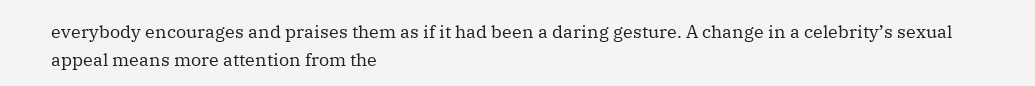everybody encourages and praises them as if it had been a daring gesture. A change in a celebrity’s sexual appeal means more attention from the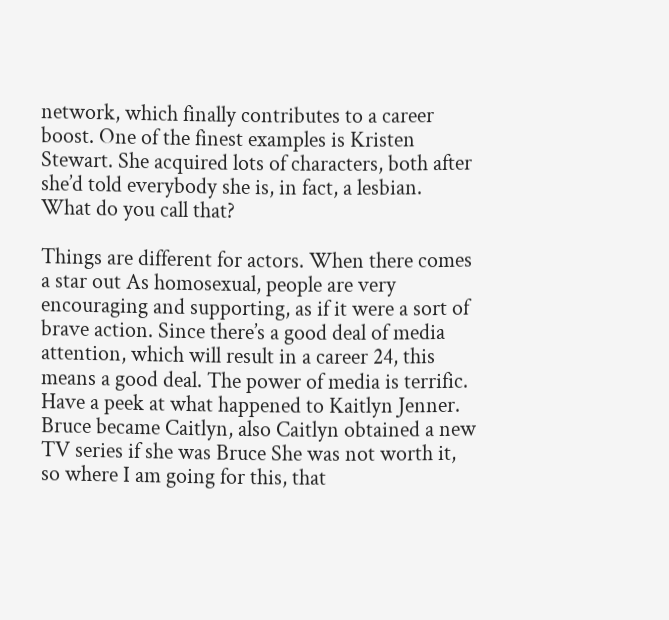network, which finally contributes to a career boost. One of the finest examples is Kristen Stewart. She acquired lots of characters, both after she’d told everybody she is, in fact, a lesbian. What do you call that?

Things are different for actors. When there comes a star out As homosexual, people are very encouraging and supporting, as if it were a sort of brave action. Since there’s a good deal of media attention, which will result in a career 24, this means a good deal. The power of media is terrific. Have a peek at what happened to Kaitlyn Jenner. Bruce became Caitlyn, also Caitlyn obtained a new TV series if she was Bruce She was not worth it, so where I am going for this, that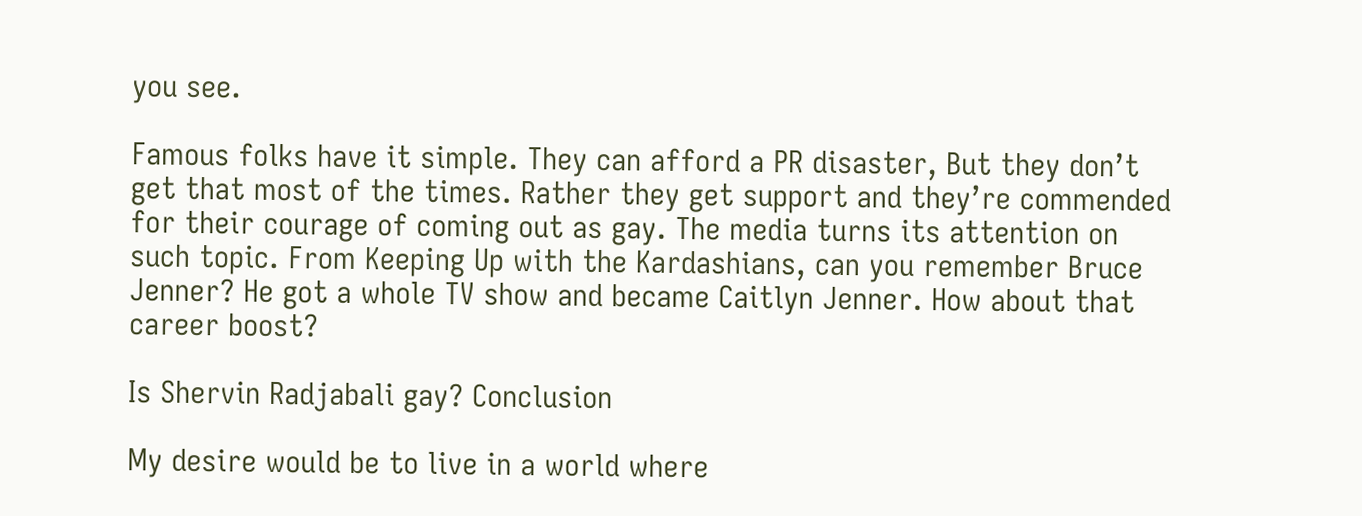you see.

Famous folks have it simple. They can afford a PR disaster, But they don’t get that most of the times. Rather they get support and they’re commended for their courage of coming out as gay. The media turns its attention on such topic. From Keeping Up with the Kardashians, can you remember Bruce Jenner? He got a whole TV show and became Caitlyn Jenner. How about that career boost?

Is Shervin Radjabali gay? Conclusion

My desire would be to live in a world where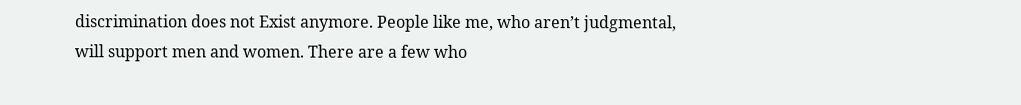discrimination does not Exist anymore. People like me, who aren’t judgmental, will support men and women. There are a few who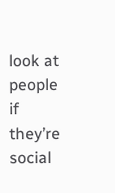look at people if they’re social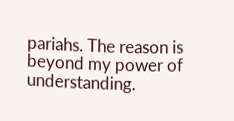pariahs. The reason is beyond my power of understanding.